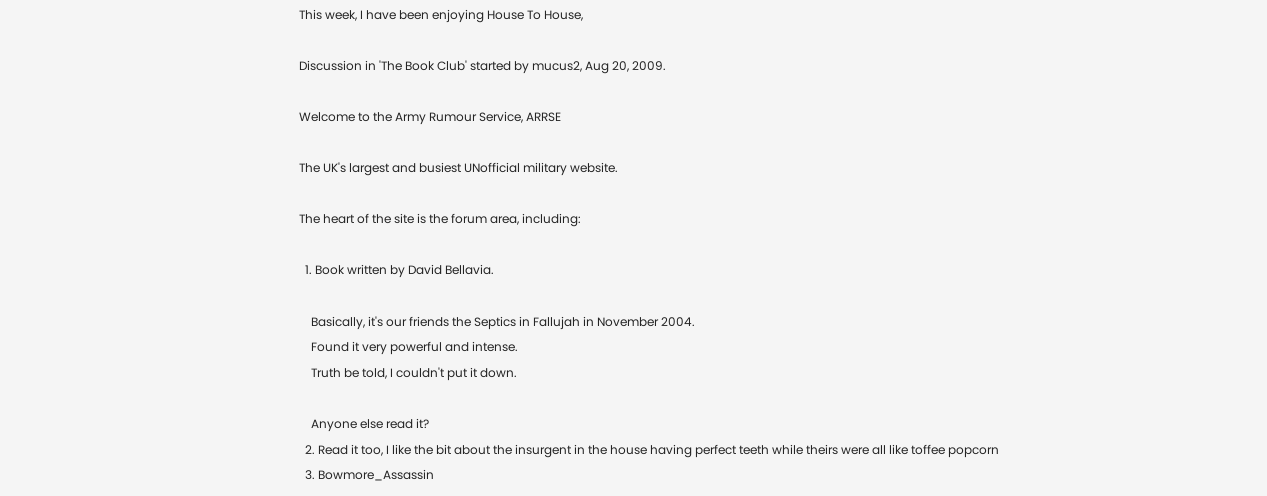This week, I have been enjoying House To House,

Discussion in 'The Book Club' started by mucus2, Aug 20, 2009.

Welcome to the Army Rumour Service, ARRSE

The UK's largest and busiest UNofficial military website.

The heart of the site is the forum area, including:

  1. Book written by David Bellavia.

    Basically, it's our friends the Septics in Fallujah in November 2004.
    Found it very powerful and intense.
    Truth be told, I couldn't put it down.

    Anyone else read it?
  2. Read it too, I like the bit about the insurgent in the house having perfect teeth while theirs were all like toffee popcorn
  3. Bowmore_Assassin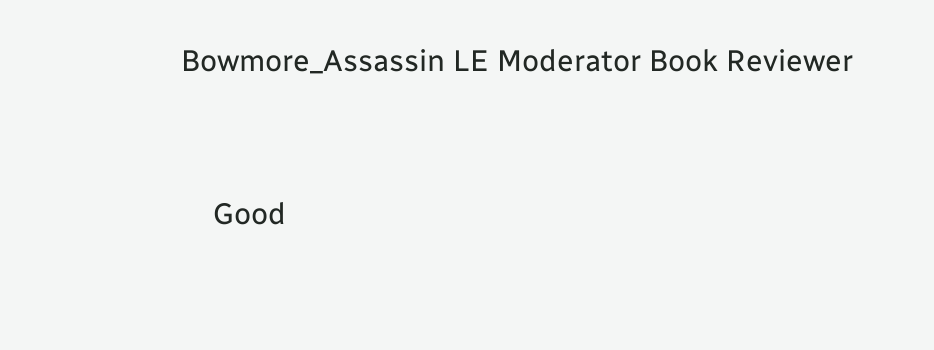Bowmore_Assassin LE Moderator Book Reviewer


    Good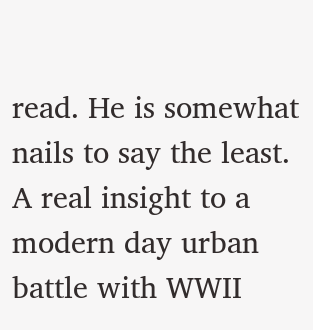read. He is somewhat nails to say the least. A real insight to a modern day urban battle with WWII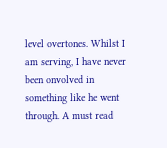level overtones. Whilst I am serving, I have never been onvolved in something like he went through. A must read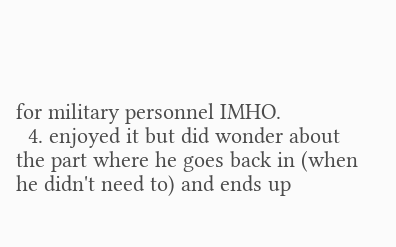for military personnel IMHO.
  4. enjoyed it but did wonder about the part where he goes back in (when he didn't need to) and ends up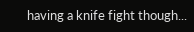having a knife fight though...